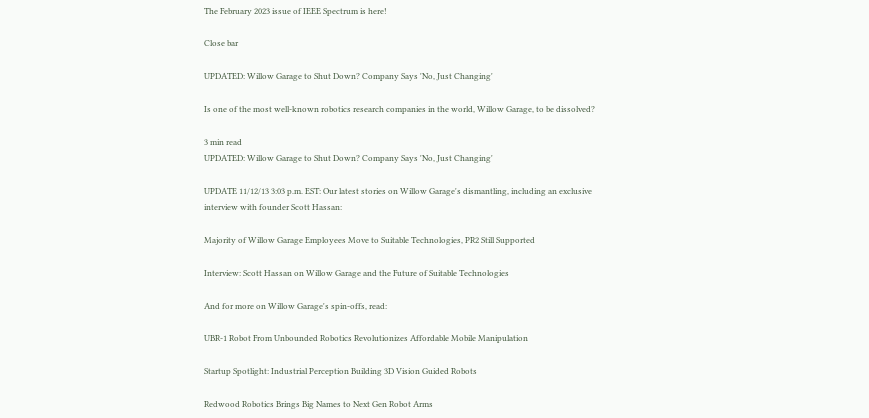The February 2023 issue of IEEE Spectrum is here!

Close bar

UPDATED: Willow Garage to Shut Down? Company Says 'No, Just Changing'

Is one of the most well-known robotics research companies in the world, Willow Garage, to be dissolved?

3 min read
UPDATED: Willow Garage to Shut Down? Company Says 'No, Just Changing'

UPDATE 11/12/13 3:03 p.m. EST: Our latest stories on Willow Garage's dismantling, including an exclusive interview with founder Scott Hassan:

Majority of Willow Garage Employees Move to Suitable Technologies, PR2 Still Supported

Interview: Scott Hassan on Willow Garage and the Future of Suitable Technologies

And for more on Willow Garage's spin-offs, read:

UBR-1 Robot From Unbounded Robotics Revolutionizes Affordable Mobile Manipulation

Startup Spotlight: Industrial Perception Building 3D Vision Guided Robots

Redwood Robotics Brings Big Names to Next Gen Robot Arms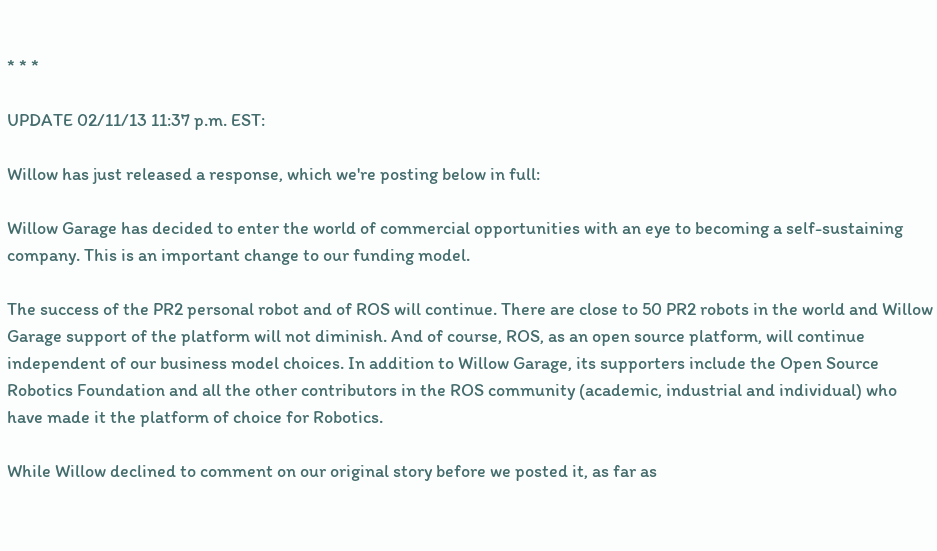* * *

UPDATE 02/11/13 11:37 p.m. EST:

Willow has just released a response, which we're posting below in full:

Willow Garage has decided to enter the world of commercial opportunities with an eye to becoming a self-sustaining company. This is an important change to our funding model.

The success of the PR2 personal robot and of ROS will continue. There are close to 50 PR2 robots in the world and Willow Garage support of the platform will not diminish. And of course, ROS, as an open source platform, will continue independent of our business model choices. In addition to Willow Garage, its supporters include the Open Source Robotics Foundation and all the other contributors in the ROS community (academic, industrial and individual) who have made it the platform of choice for Robotics.

While Willow declined to comment on our original story before we posted it, as far as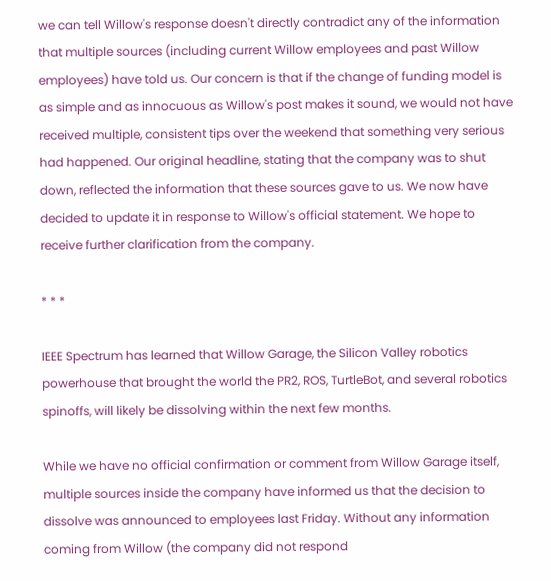we can tell Willow's response doesn't directly contradict any of the information that multiple sources (including current Willow employees and past Willow employees) have told us. Our concern is that if the change of funding model is as simple and as innocuous as Willow's post makes it sound, we would not have received multiple, consistent tips over the weekend that something very serious had happened. Our original headline, stating that the company was to shut down, reflected the information that these sources gave to us. We now have decided to update it in response to Willow's official statement. We hope to receive further clarification from the company.

* * *

IEEE Spectrum has learned that Willow Garage, the Silicon Valley robotics powerhouse that brought the world the PR2, ROS, TurtleBot, and several robotics spinoffs, will likely be dissolving within the next few months.

While we have no official confirmation or comment from Willow Garage itself, multiple sources inside the company have informed us that the decision to dissolve was announced to employees last Friday. Without any information coming from Willow (the company did not respond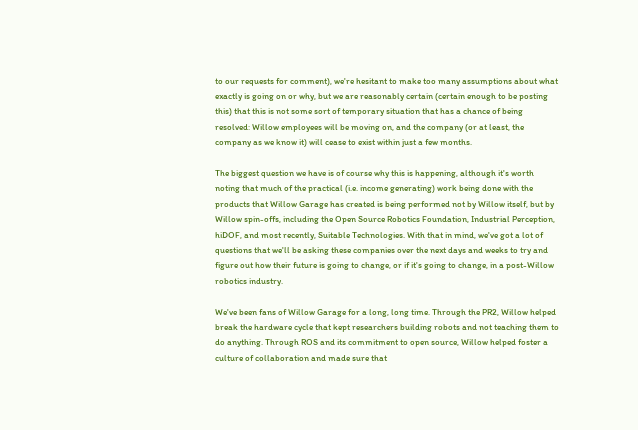to our requests for comment), we're hesitant to make too many assumptions about what exactly is going on or why, but we are reasonably certain (certain enough to be posting this) that this is not some sort of temporary situation that has a chance of being resolved: Willow employees will be moving on, and the company (or at least, the company as we know it) will cease to exist within just a few months.

The biggest question we have is of course why this is happening, although it's worth noting that much of the practical (i.e. income generating) work being done with the products that Willow Garage has created is being performed not by Willow itself, but by Willow spin-offs, including the Open Source Robotics Foundation, Industrial Perception, hiDOF, and most recently, Suitable Technologies. With that in mind, we've got a lot of questions that we'll be asking these companies over the next days and weeks to try and figure out how their future is going to change, or if it's going to change, in a post-Willow robotics industry.

We've been fans of Willow Garage for a long, long time. Through the PR2, Willow helped break the hardware cycle that kept researchers building robots and not teaching them to do anything. Through ROS and its commitment to open source, Willow helped foster a culture of collaboration and made sure that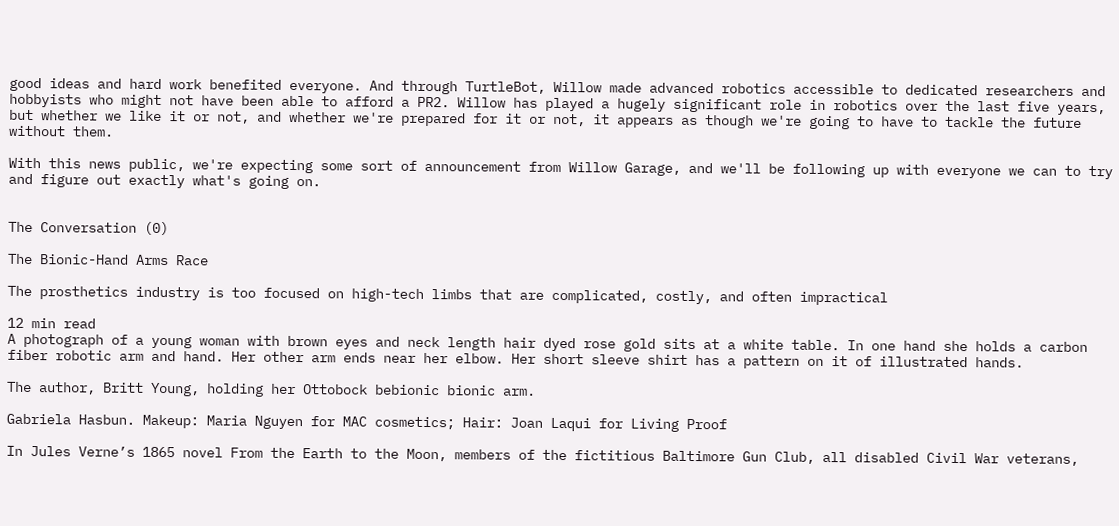good ideas and hard work benefited everyone. And through TurtleBot, Willow made advanced robotics accessible to dedicated researchers and hobbyists who might not have been able to afford a PR2. Willow has played a hugely significant role in robotics over the last five years, but whether we like it or not, and whether we're prepared for it or not, it appears as though we're going to have to tackle the future without them.

With this news public, we're expecting some sort of announcement from Willow Garage, and we'll be following up with everyone we can to try and figure out exactly what's going on.


The Conversation (0)

The Bionic-Hand Arms Race

The prosthetics industry is too focused on high-tech limbs that are complicated, costly, and often impractical

12 min read
A photograph of a young woman with brown eyes and neck length hair dyed rose gold sits at a white table. In one hand she holds a carbon fiber robotic arm and hand. Her other arm ends near her elbow. Her short sleeve shirt has a pattern on it of illustrated hands.

The author, Britt Young, holding her Ottobock bebionic bionic arm.

Gabriela Hasbun. Makeup: Maria Nguyen for MAC cosmetics; Hair: Joan Laqui for Living Proof

In Jules Verne’s 1865 novel From the Earth to the Moon, members of the fictitious Baltimore Gun Club, all disabled Civil War veterans,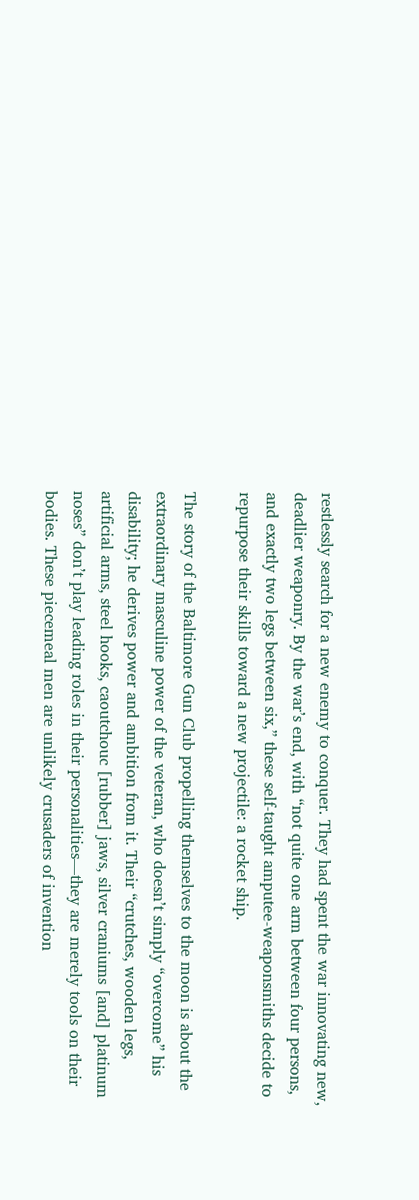restlessly search for a new enemy to conquer. They had spent the war innovating new, deadlier weaponry. By the war’s end, with “not quite one arm between four persons, and exactly two legs between six,” these self-taught amputee-weaponsmiths decide to repurpose their skills toward a new projectile: a rocket ship.

The story of the Baltimore Gun Club propelling themselves to the moon is about the extraordinary masculine power of the veteran, who doesn’t simply “overcome” his disability; he derives power and ambition from it. Their “crutches, wooden legs, artificial arms, steel hooks, caoutchouc [rubber] jaws, silver craniums [and] platinum noses” don’t play leading roles in their personalities—they are merely tools on their bodies. These piecemeal men are unlikely crusaders of invention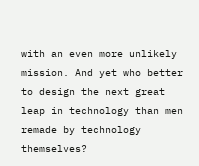with an even more unlikely mission. And yet who better to design the next great leap in technology than men remade by technology themselves?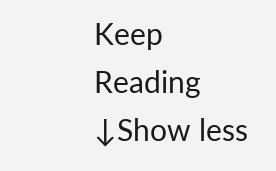Keep Reading ↓Show less